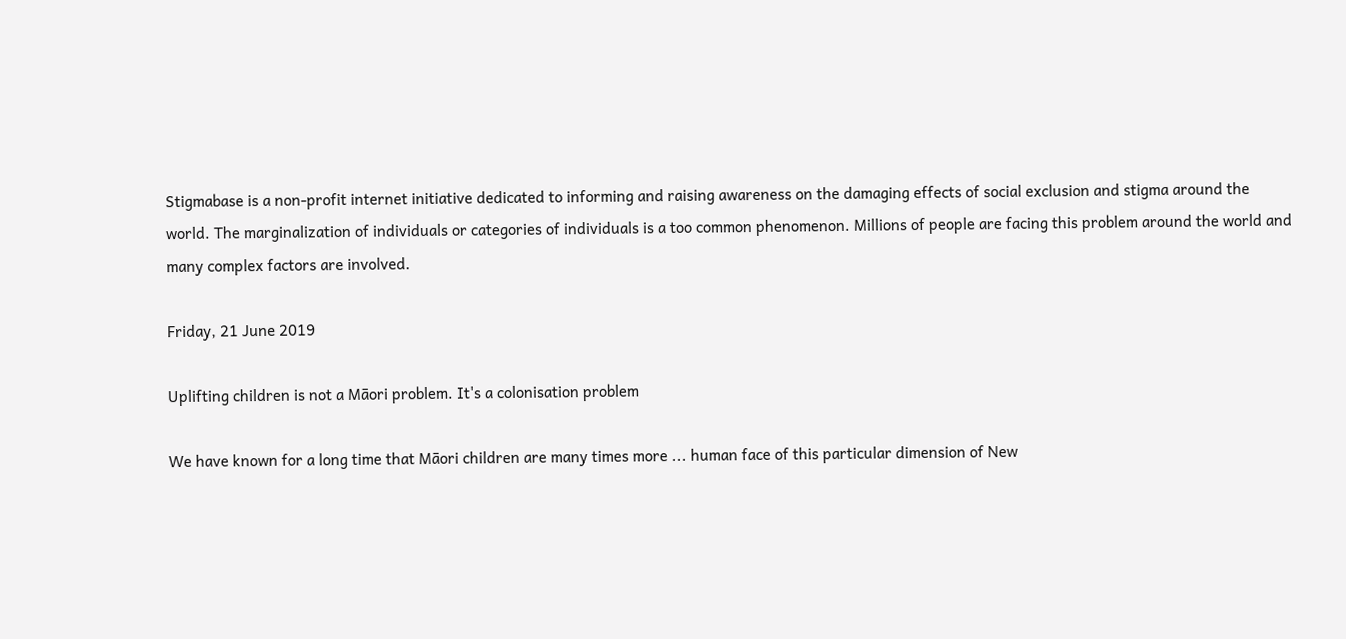Stigmabase is a non-profit internet initiative dedicated to informing and raising awareness on the damaging effects of social exclusion and stigma around the world. The marginalization of individuals or categories of individuals is a too common phenomenon. Millions of people are facing this problem around the world and many complex factors are involved.

Friday, 21 June 2019

Uplifting children is not a Māori problem. It's a colonisation problem

We have known for a long time that Māori children are many times more ... human face of this particular dimension of New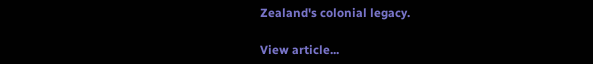Zealand's colonial legacy.

View article...